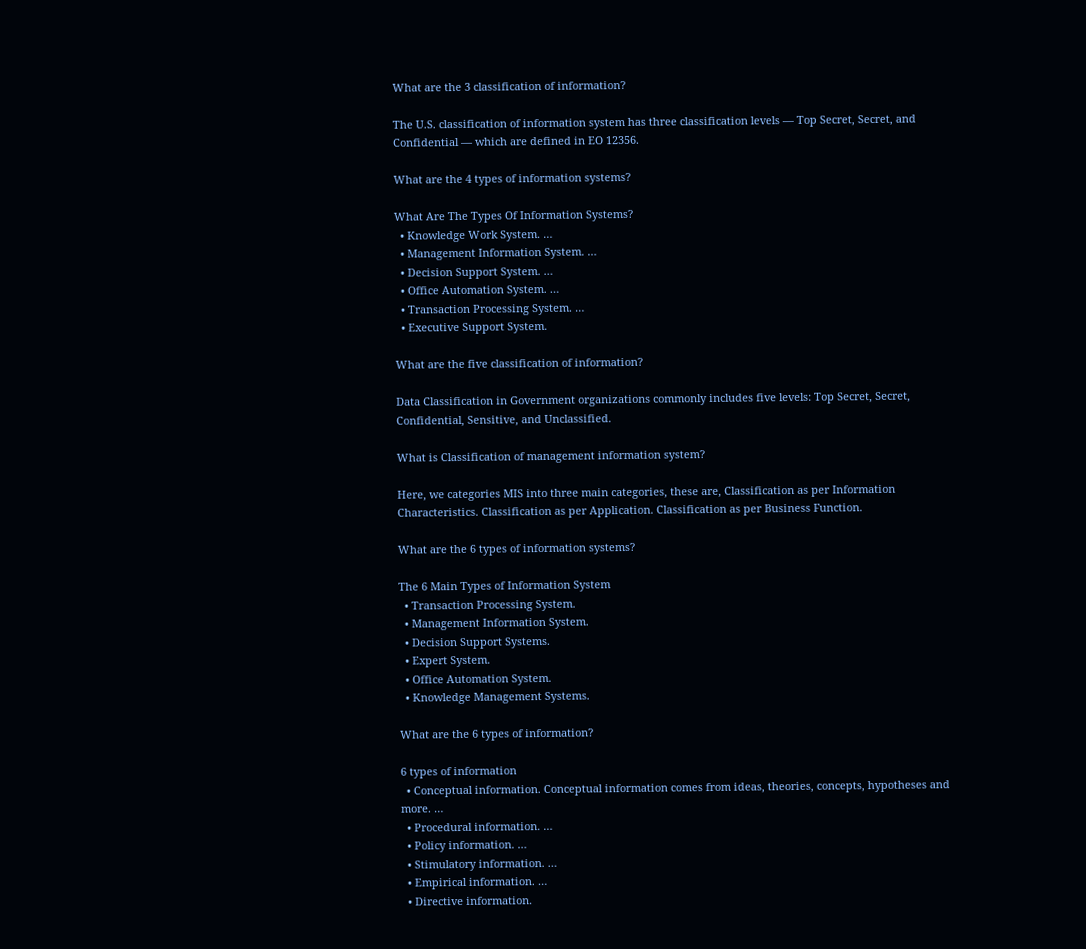What are the 3 classification of information?

The U.S. classification of information system has three classification levels — Top Secret, Secret, and Confidential — which are defined in EO 12356.

What are the 4 types of information systems?

What Are The Types Of Information Systems?
  • Knowledge Work System. …
  • Management Information System. …
  • Decision Support System. …
  • Office Automation System. …
  • Transaction Processing System. …
  • Executive Support System.

What are the five classification of information?

Data Classification in Government organizations commonly includes five levels: Top Secret, Secret, Confidential, Sensitive, and Unclassified.

What is Classification of management information system?

Here, we categories MIS into three main categories, these are, Classification as per Information Characteristics. Classification as per Application. Classification as per Business Function.

What are the 6 types of information systems?

The 6 Main Types of Information System
  • Transaction Processing System.
  • Management Information System.
  • Decision Support Systems.
  • Expert System.
  • Office Automation System.
  • Knowledge Management Systems.

What are the 6 types of information?

6 types of information
  • Conceptual information. Conceptual information comes from ideas, theories, concepts, hypotheses and more. …
  • Procedural information. …
  • Policy information. …
  • Stimulatory information. …
  • Empirical information. …
  • Directive information.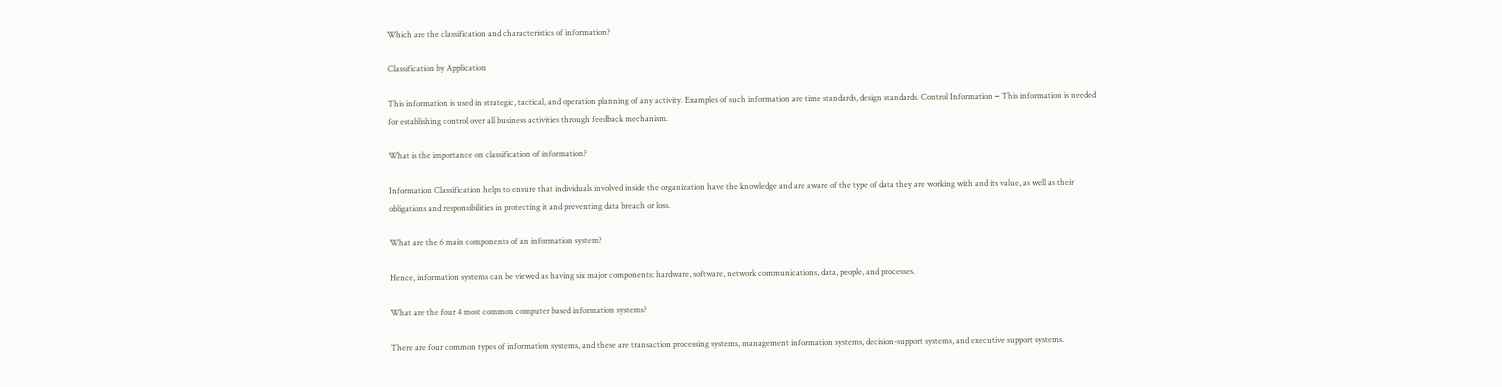Which are the classification and characteristics of information?

Classification by Application

This information is used in strategic, tactical, and operation planning of any activity. Examples of such information are time standards, design standards. Control Information − This information is needed for establishing control over all business activities through feedback mechanism.

What is the importance on classification of information?

Information Classification helps to ensure that individuals involved inside the organization have the knowledge and are aware of the type of data they are working with and its value, as well as their obligations and responsibilities in protecting it and preventing data breach or loss.

What are the 6 main components of an information system?

Hence, information systems can be viewed as having six major components: hardware, software, network communications, data, people, and processes.

What are the four 4 most common computer based information systems?

There are four common types of information systems, and these are transaction processing systems, management information systems, decision-support systems, and executive support systems.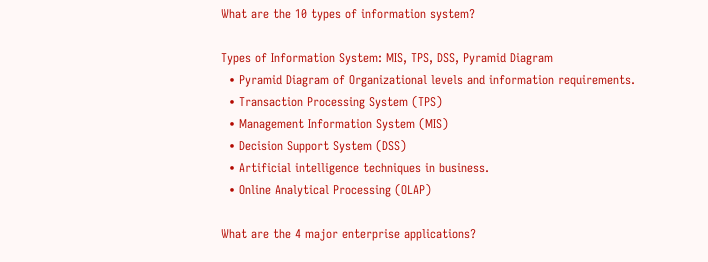What are the 10 types of information system?

Types of Information System: MIS, TPS, DSS, Pyramid Diagram
  • Pyramid Diagram of Organizational levels and information requirements.
  • Transaction Processing System (TPS)
  • Management Information System (MIS)
  • Decision Support System (DSS)
  • Artificial intelligence techniques in business.
  • Online Analytical Processing (OLAP)

What are the 4 major enterprise applications?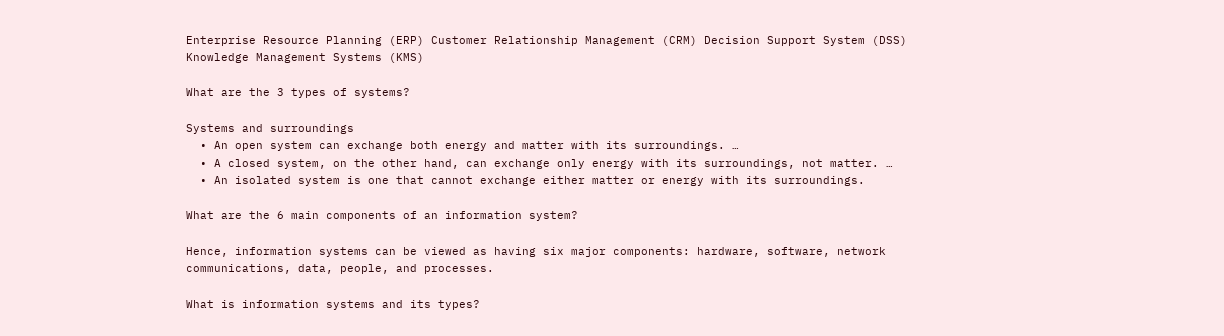Enterprise Resource Planning (ERP) Customer Relationship Management (CRM) Decision Support System (DSS) Knowledge Management Systems (KMS)

What are the 3 types of systems?

Systems and surroundings
  • An open system can exchange both energy and matter with its surroundings. …
  • A closed system, on the other hand, can exchange only energy with its surroundings, not matter. …
  • An isolated system is one that cannot exchange either matter or energy with its surroundings.

What are the 6 main components of an information system?

Hence, information systems can be viewed as having six major components: hardware, software, network communications, data, people, and processes.

What is information systems and its types?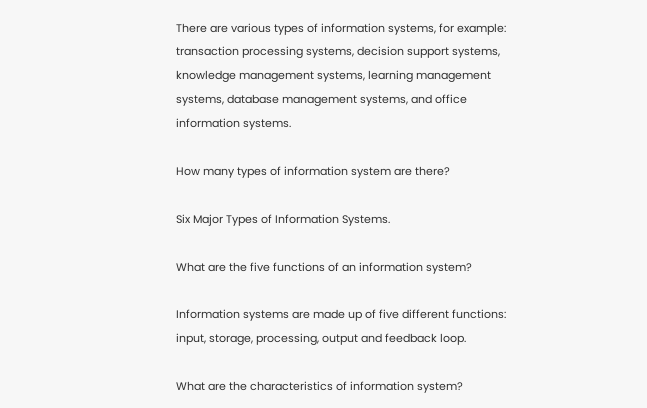There are various types of information systems, for example: transaction processing systems, decision support systems, knowledge management systems, learning management systems, database management systems, and office information systems.

How many types of information system are there?

Six Major Types of Information Systems.

What are the five functions of an information system?

Information systems are made up of five different functions: input, storage, processing, output and feedback loop.

What are the characteristics of information system?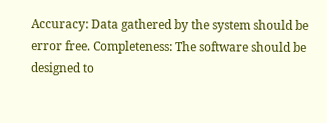Accuracy: Data gathered by the system should be error free. Completeness: The software should be designed to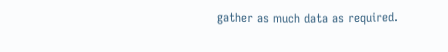gather as much data as required.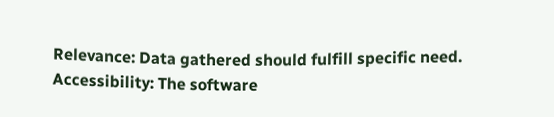Relevance: Data gathered should fulfill specific need. Accessibility: The software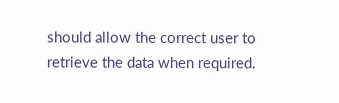should allow the correct user to retrieve the data when required.